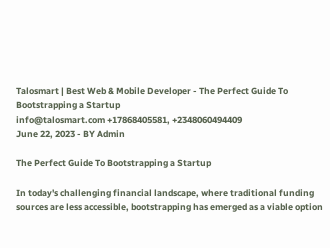Talosmart | Best Web & Mobile Developer - The Perfect Guide To Bootstrapping a Startup
info@talosmart.com +17868405581, +2348060494409
June 22, 2023 - BY Admin

The Perfect Guide To Bootstrapping a Startup

In today's challenging financial landscape, where traditional funding sources are less accessible, bootstrapping has emerged as a viable option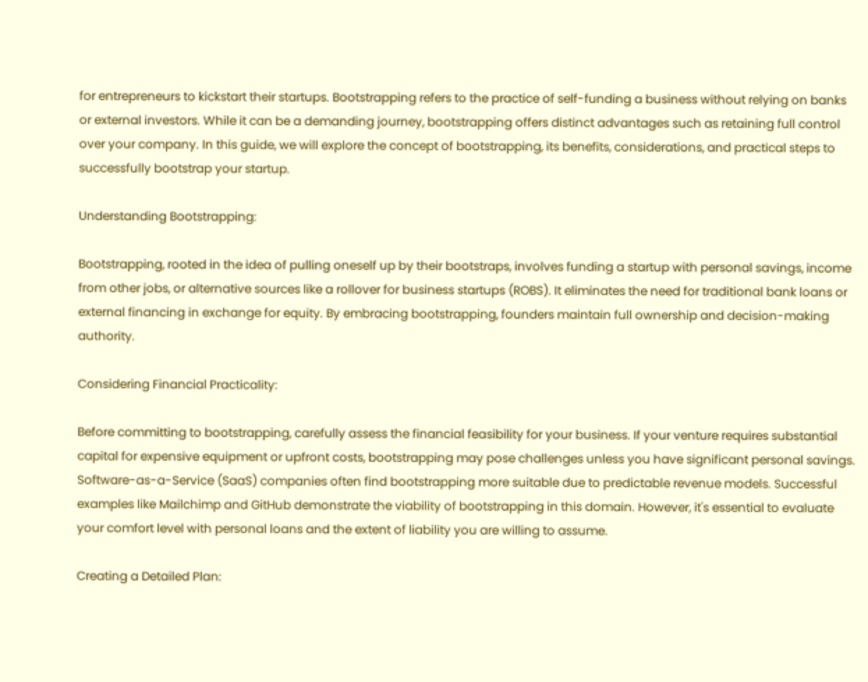for entrepreneurs to kickstart their startups. Bootstrapping refers to the practice of self-funding a business without relying on banks or external investors. While it can be a demanding journey, bootstrapping offers distinct advantages such as retaining full control over your company. In this guide, we will explore the concept of bootstrapping, its benefits, considerations, and practical steps to successfully bootstrap your startup.

Understanding Bootstrapping:

Bootstrapping, rooted in the idea of pulling oneself up by their bootstraps, involves funding a startup with personal savings, income from other jobs, or alternative sources like a rollover for business startups (ROBS). It eliminates the need for traditional bank loans or external financing in exchange for equity. By embracing bootstrapping, founders maintain full ownership and decision-making authority.

Considering Financial Practicality:

Before committing to bootstrapping, carefully assess the financial feasibility for your business. If your venture requires substantial capital for expensive equipment or upfront costs, bootstrapping may pose challenges unless you have significant personal savings. Software-as-a-Service (SaaS) companies often find bootstrapping more suitable due to predictable revenue models. Successful examples like Mailchimp and GitHub demonstrate the viability of bootstrapping in this domain. However, it's essential to evaluate your comfort level with personal loans and the extent of liability you are willing to assume.

Creating a Detailed Plan: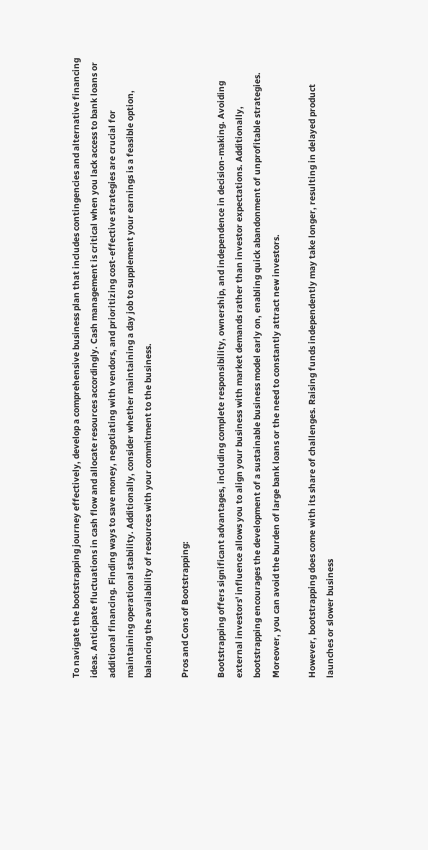To navigate the bootstrapping journey effectively, develop a comprehensive business plan that includes contingencies and alternative financing ideas. Anticipate fluctuations in cash flow and allocate resources accordingly. Cash management is critical when you lack access to bank loans or additional financing. Finding ways to save money, negotiating with vendors, and prioritizing cost-effective strategies are crucial for maintaining operational stability. Additionally, consider whether maintaining a day job to supplement your earnings is a feasible option, balancing the availability of resources with your commitment to the business.

Pros and Cons of Bootstrapping:

Bootstrapping offers significant advantages, including complete responsibility, ownership, and independence in decision-making. Avoiding external investors' influence allows you to align your business with market demands rather than investor expectations. Additionally, bootstrapping encourages the development of a sustainable business model early on, enabling quick abandonment of unprofitable strategies. Moreover, you can avoid the burden of large bank loans or the need to constantly attract new investors.

However, bootstrapping does come with its share of challenges. Raising funds independently may take longer, resulting in delayed product launches or slower business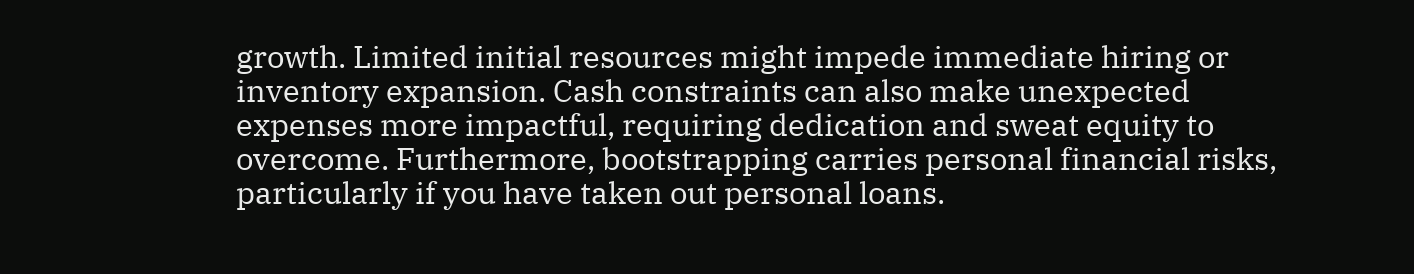growth. Limited initial resources might impede immediate hiring or inventory expansion. Cash constraints can also make unexpected expenses more impactful, requiring dedication and sweat equity to overcome. Furthermore, bootstrapping carries personal financial risks, particularly if you have taken out personal loans.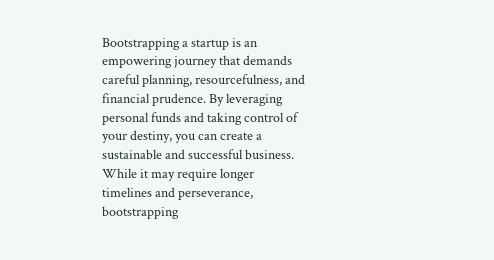Bootstrapping a startup is an empowering journey that demands careful planning, resourcefulness, and financial prudence. By leveraging personal funds and taking control of your destiny, you can create a sustainable and successful business. While it may require longer timelines and perseverance, bootstrapping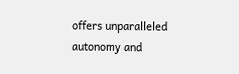offers unparalleled autonomy and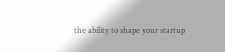the ability to shape your startup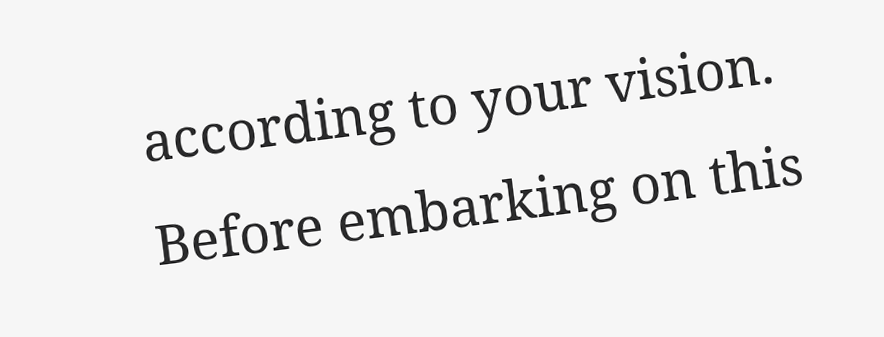according to your vision. Before embarking on this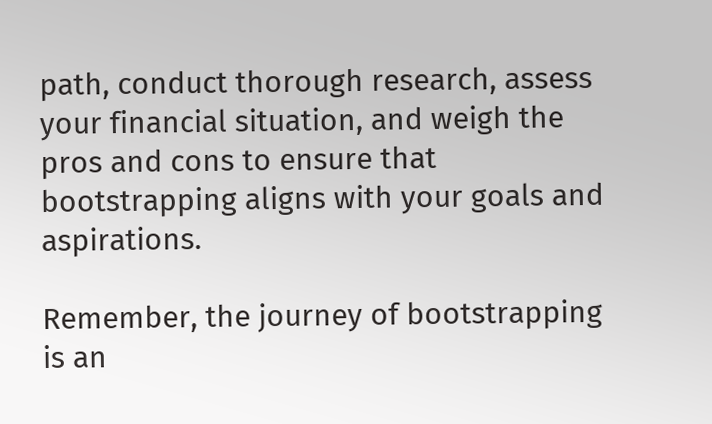path, conduct thorough research, assess your financial situation, and weigh the pros and cons to ensure that bootstrapping aligns with your goals and aspirations.

Remember, the journey of bootstrapping is an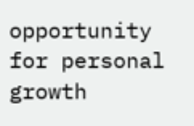opportunity for personal growth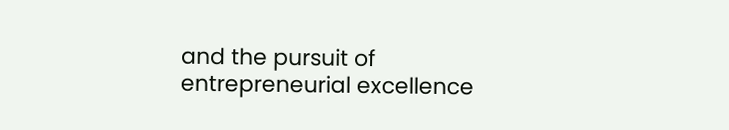and the pursuit of entrepreneurial excellence